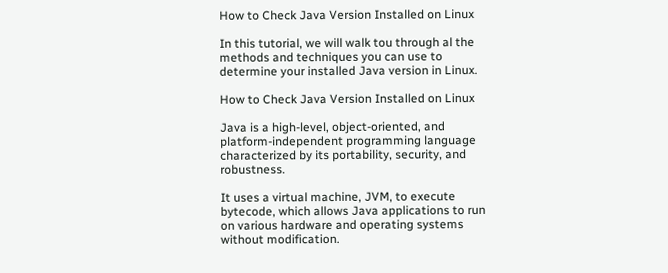How to Check Java Version Installed on Linux

In this tutorial, we will walk tou through al the methods and techniques you can use to determine your installed Java version in Linux.

How to Check Java Version Installed on Linux

Java is a high-level, object-oriented, and platform-independent programming language characterized by its portability, security, and robustness.

It uses a virtual machine, JVM, to execute bytecode, which allows Java applications to run on various hardware and operating systems without modification.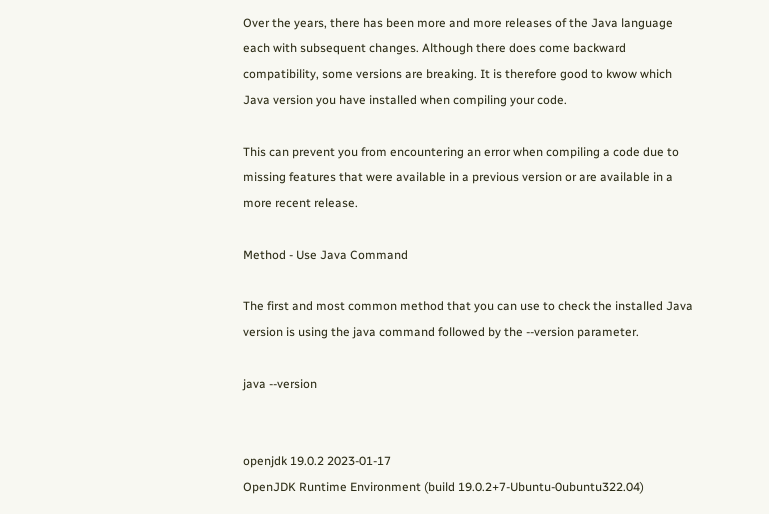Over the years, there has been more and more releases of the Java language each with subsequent changes. Although there does come backward compatibility, some versions are breaking. It is therefore good to kwow which Java version you have installed when compiling your code.

This can prevent you from encountering an error when compiling a code due to missing features that were available in a previous version or are available in a more recent release.

Method - Use Java Command

The first and most common method that you can use to check the installed Java version is using the java command followed by the --version parameter.

java --version


openjdk 19.0.2 2023-01-17
OpenJDK Runtime Environment (build 19.0.2+7-Ubuntu-0ubuntu322.04)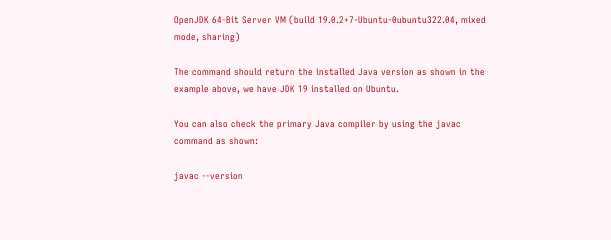OpenJDK 64-Bit Server VM (build 19.0.2+7-Ubuntu-0ubuntu322.04, mixed mode, sharing)

The command should return the installed Java version as shown in the example above, we have JDK 19 installed on Ubuntu.

You can also check the primary Java compiler by using the javac command as shown:

javac --version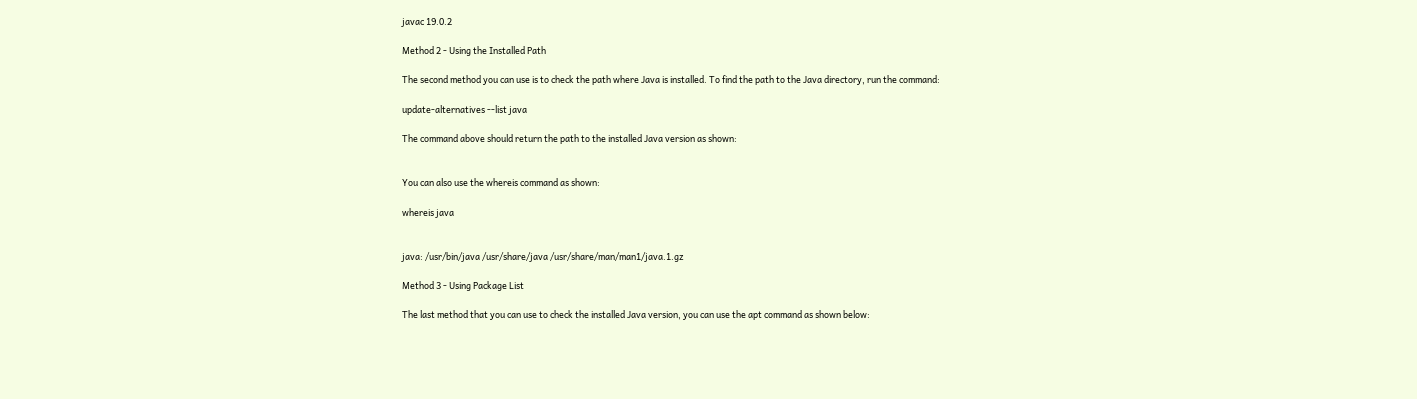javac 19.0.2

Method 2 - Using the Installed Path

The second method you can use is to check the path where Java is installed. To find the path to the Java directory, run the command:

update-alternatives --list java

The command above should return the path to the installed Java version as shown:


You can also use the whereis command as shown:

whereis java


java: /usr/bin/java /usr/share/java /usr/share/man/man1/java.1.gz

Method 3 - Using Package List

The last method that you can use to check the installed Java version, you can use the apt command as shown below: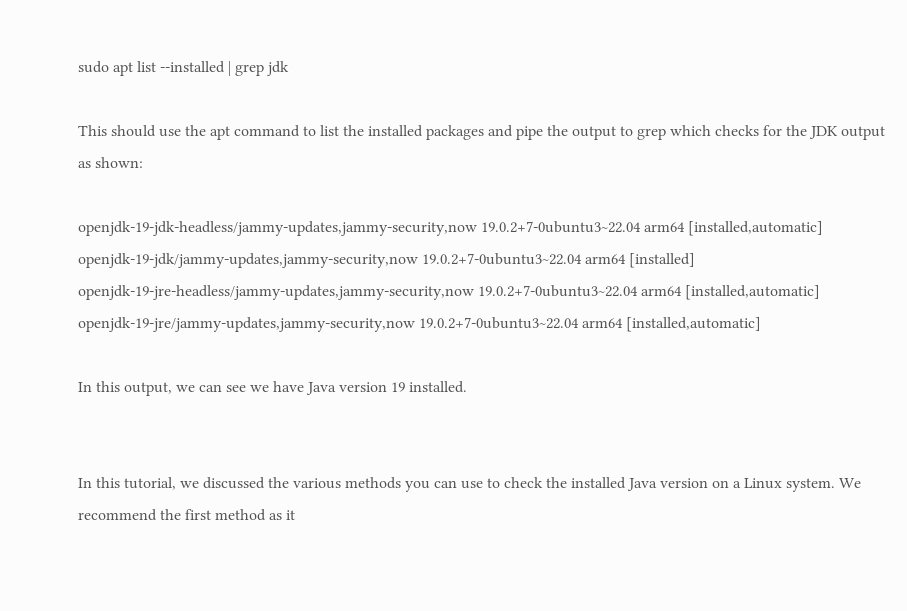sudo apt list --installed | grep jdk

This should use the apt command to list the installed packages and pipe the output to grep which checks for the JDK output as shown:

openjdk-19-jdk-headless/jammy-updates,jammy-security,now 19.0.2+7-0ubuntu3~22.04 arm64 [installed,automatic]
openjdk-19-jdk/jammy-updates,jammy-security,now 19.0.2+7-0ubuntu3~22.04 arm64 [installed]
openjdk-19-jre-headless/jammy-updates,jammy-security,now 19.0.2+7-0ubuntu3~22.04 arm64 [installed,automatic]
openjdk-19-jre/jammy-updates,jammy-security,now 19.0.2+7-0ubuntu3~22.04 arm64 [installed,automatic]

In this output, we can see we have Java version 19 installed.


In this tutorial, we discussed the various methods you can use to check the installed Java version on a Linux system. We recommend the first method as it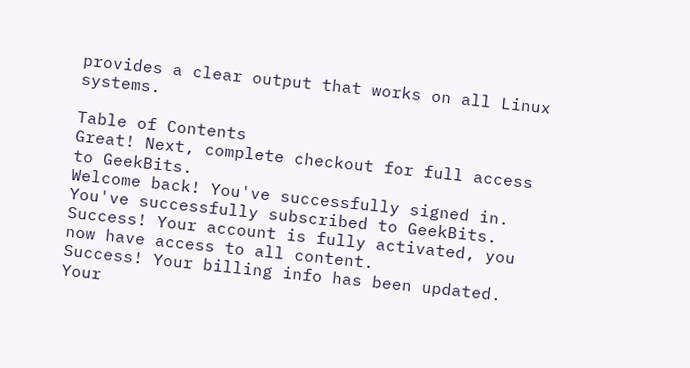provides a clear output that works on all Linux systems.

Table of Contents
Great! Next, complete checkout for full access to GeekBits.
Welcome back! You've successfully signed in.
You've successfully subscribed to GeekBits.
Success! Your account is fully activated, you now have access to all content.
Success! Your billing info has been updated.
Your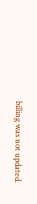billing was not updated.